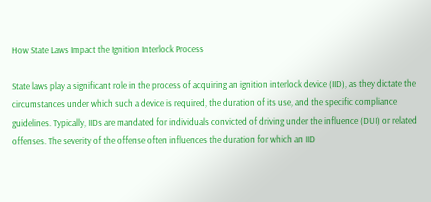How State Laws Impact the Ignition Interlock Process

State laws play a significant role in the process of acquiring an ignition interlock device (IID), as they dictate the circumstances under which such a device is required, the duration of its use, and the specific compliance guidelines. Typically, IIDs are mandated for individuals convicted of driving under the influence (DUI) or related offenses. The severity of the offense often influences the duration for which an IID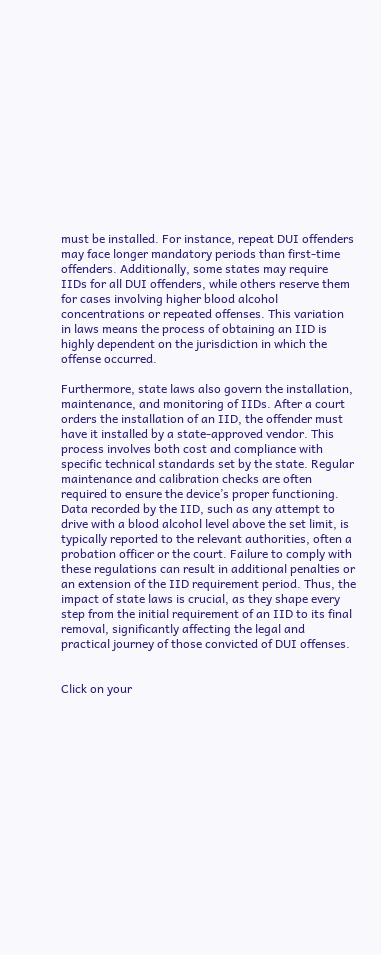must be installed. For instance, repeat DUI offenders may face longer mandatory periods than first-time offenders. Additionally, some states may require IIDs for all DUI offenders, while others reserve them for cases involving higher blood alcohol concentrations or repeated offenses. This variation in laws means the process of obtaining an IID is highly dependent on the jurisdiction in which the offense occurred.

Furthermore, state laws also govern the installation, maintenance, and monitoring of IIDs. After a court orders the installation of an IID, the offender must have it installed by a state-approved vendor. This process involves both cost and compliance with specific technical standards set by the state. Regular maintenance and calibration checks are often required to ensure the device’s proper functioning. Data recorded by the IID, such as any attempt to drive with a blood alcohol level above the set limit, is typically reported to the relevant authorities, often a probation officer or the court. Failure to comply with these regulations can result in additional penalties or an extension of the IID requirement period. Thus, the impact of state laws is crucial, as they shape every step from the initial requirement of an IID to its final removal, significantly affecting the legal and practical journey of those convicted of DUI offenses.


Click on your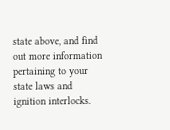state above, and find out more information pertaining to your state laws and ignition interlocks.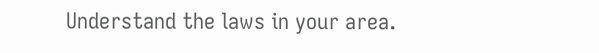Understand the laws in your area.